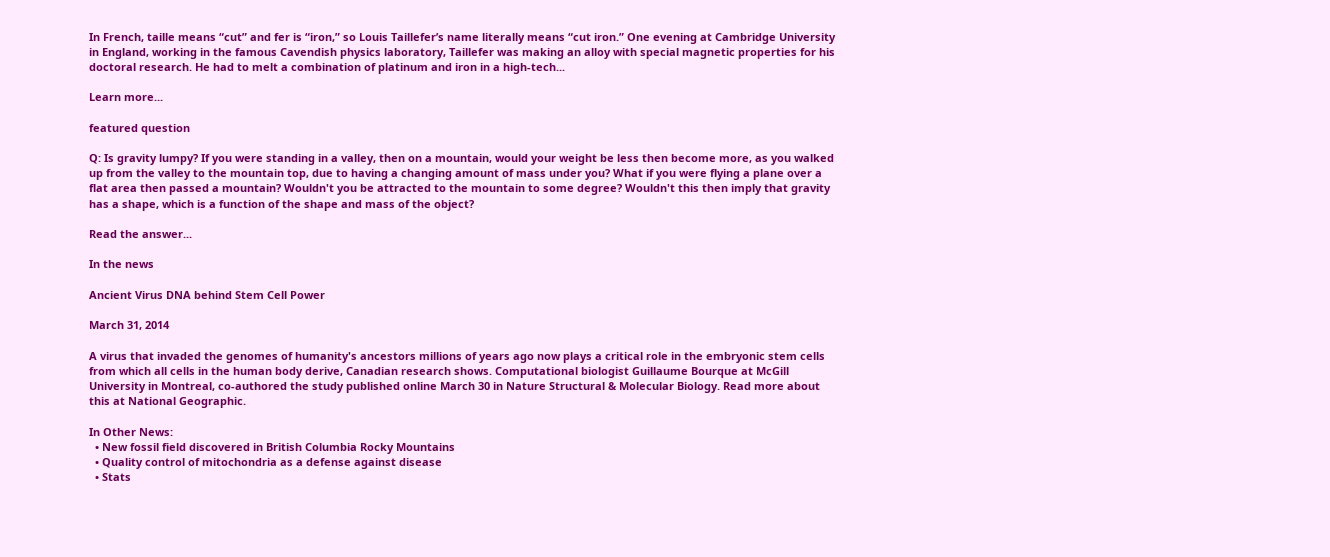In French, taille means “cut” and fer is “iron,” so Louis Taillefer’s name literally means “cut iron.” One evening at Cambridge University in England, working in the famous Cavendish physics laboratory, Taillefer was making an alloy with special magnetic properties for his doctoral research. He had to melt a combination of platinum and iron in a high-tech...

Learn more...

featured question

Q: Is gravity lumpy? If you were standing in a valley, then on a mountain, would your weight be less then become more, as you walked up from the valley to the mountain top, due to having a changing amount of mass under you? What if you were flying a plane over a flat area then passed a mountain? Wouldn't you be attracted to the mountain to some degree? Wouldn't this then imply that gravity has a shape, which is a function of the shape and mass of the object?

Read the answer...

In the news

Ancient Virus DNA behind Stem Cell Power

March 31, 2014

A virus that invaded the genomes of humanity's ancestors millions of years ago now plays a critical role in the embryonic stem cells from which all cells in the human body derive, Canadian research shows. Computational biologist Guillaume Bourque at McGill University in Montreal, co-authored the study published online March 30 in Nature Structural & Molecular Biology. Read more about this at National Geographic.

In Other News:
  • New fossil field discovered in British Columbia Rocky Mountains
  • Quality control of mitochondria as a defense against disease
  • Stats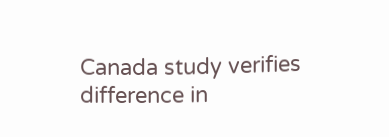Canada study verifies difference in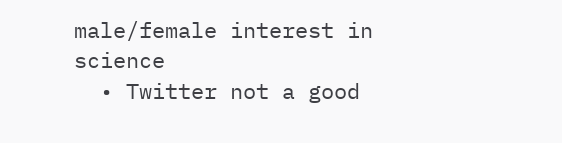male/female interest in science
  • Twitter not a good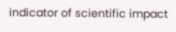indicator of scientific impact